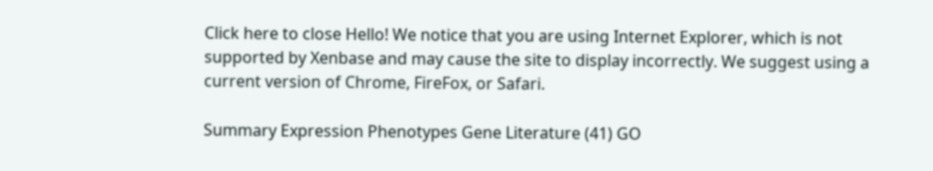Click here to close Hello! We notice that you are using Internet Explorer, which is not supported by Xenbase and may cause the site to display incorrectly. We suggest using a current version of Chrome, FireFox, or Safari.

Summary Expression Phenotypes Gene Literature (41) GO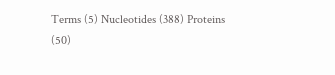Terms (5) Nucleotides (388) Proteins (50)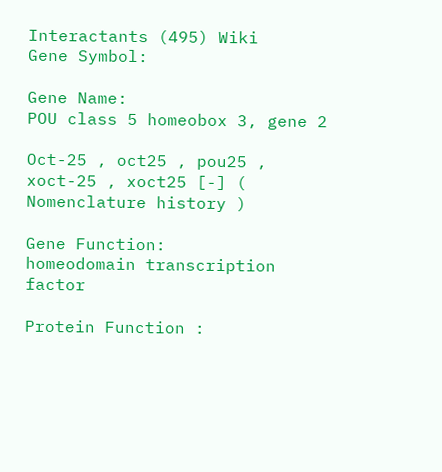Interactants (495) Wiki
Gene Symbol:

Gene Name:
POU class 5 homeobox 3, gene 2

Oct-25 , oct25 , pou25 , xoct-25 , xoct25 [-] ( Nomenclature history )

Gene Function:
homeodomain transcription factor

Protein Function :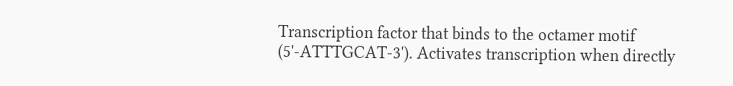Transcription factor that binds to the octamer motif (5'-ATTTGCAT-3'). Activates transcription when directly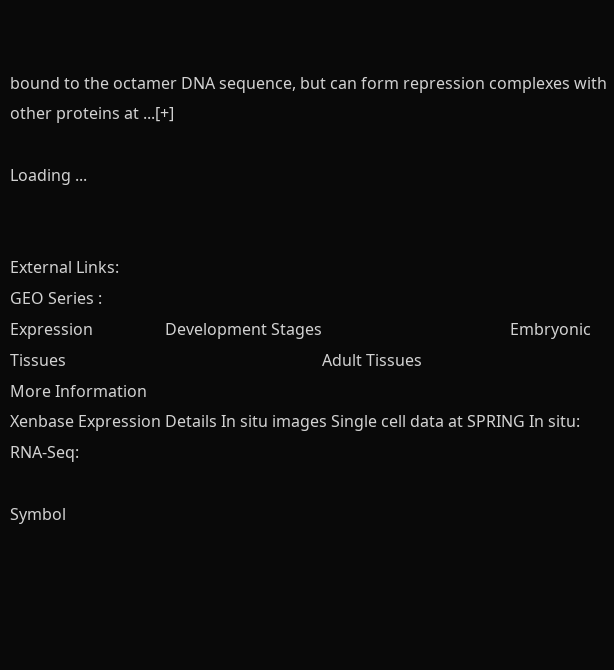bound to the octamer DNA sequence, but can form repression complexes with other proteins at ...[+]

Loading ...


External Links:
GEO Series :
Expression                  Development Stages                                               Embryonic Tissues                                                                Adult Tissues
More Information
Xenbase Expression Details In situ images Single cell data at SPRING In situ: RNA-Seq:

Symbol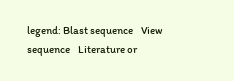legend: Blast sequence    View sequence    Literature or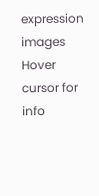expression images   Hover cursor for info